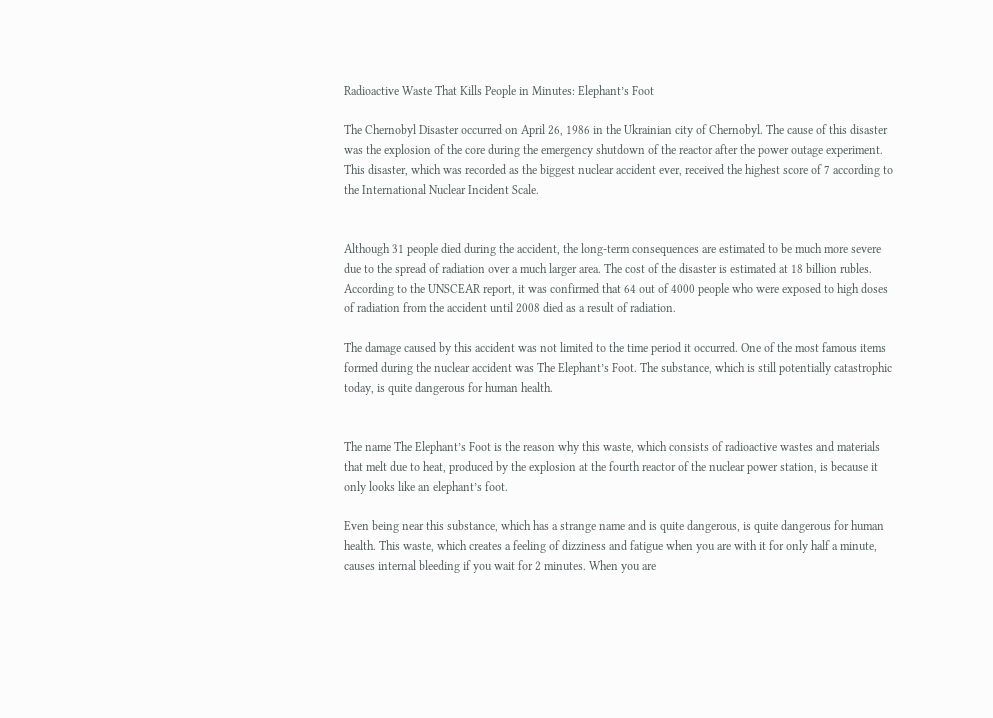Radioactive Waste That Kills People in Minutes: Elephant’s Foot

The Chernobyl Disaster occurred on April 26, 1986 in the Ukrainian city of Chernobyl. The cause of this disaster was the explosion of the core during the emergency shutdown of the reactor after the power outage experiment. This disaster, which was recorded as the biggest nuclear accident ever, received the highest score of 7 according to the International Nuclear Incident Scale.


Although 31 people died during the accident, the long-term consequences are estimated to be much more severe due to the spread of radiation over a much larger area. The cost of the disaster is estimated at 18 billion rubles. According to the UNSCEAR report, it was confirmed that 64 out of 4000 people who were exposed to high doses of radiation from the accident until 2008 died as a result of radiation.

The damage caused by this accident was not limited to the time period it occurred. One of the most famous items formed during the nuclear accident was The Elephant’s Foot. The substance, which is still potentially catastrophic today, is quite dangerous for human health.


The name The Elephant’s Foot is the reason why this waste, which consists of radioactive wastes and materials that melt due to heat, produced by the explosion at the fourth reactor of the nuclear power station, is because it only looks like an elephant’s foot.

Even being near this substance, which has a strange name and is quite dangerous, is quite dangerous for human health. This waste, which creates a feeling of dizziness and fatigue when you are with it for only half a minute, causes internal bleeding if you wait for 2 minutes. When you are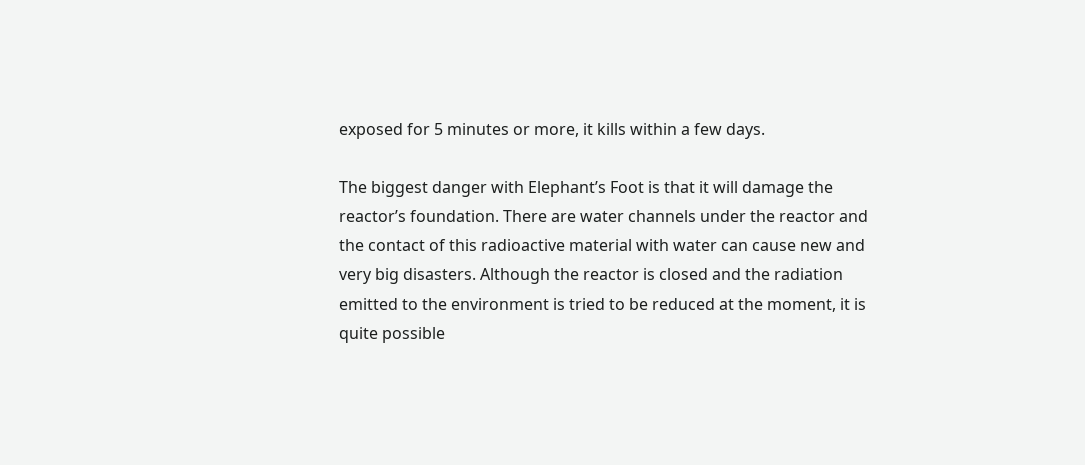exposed for 5 minutes or more, it kills within a few days.

The biggest danger with Elephant’s Foot is that it will damage the reactor’s foundation. There are water channels under the reactor and the contact of this radioactive material with water can cause new and very big disasters. Although the reactor is closed and the radiation emitted to the environment is tried to be reduced at the moment, it is quite possible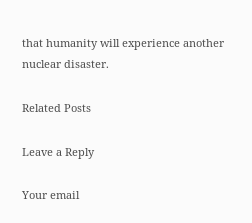that humanity will experience another nuclear disaster.

Related Posts

Leave a Reply

Your email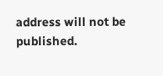address will not be published.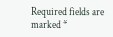Required fields are marked *